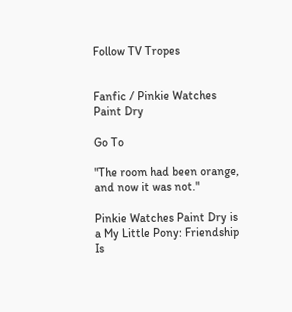Follow TV Tropes


Fanfic / Pinkie Watches Paint Dry

Go To

"The room had been orange, and now it was not."

Pinkie Watches Paint Dry is a My Little Pony: Friendship Is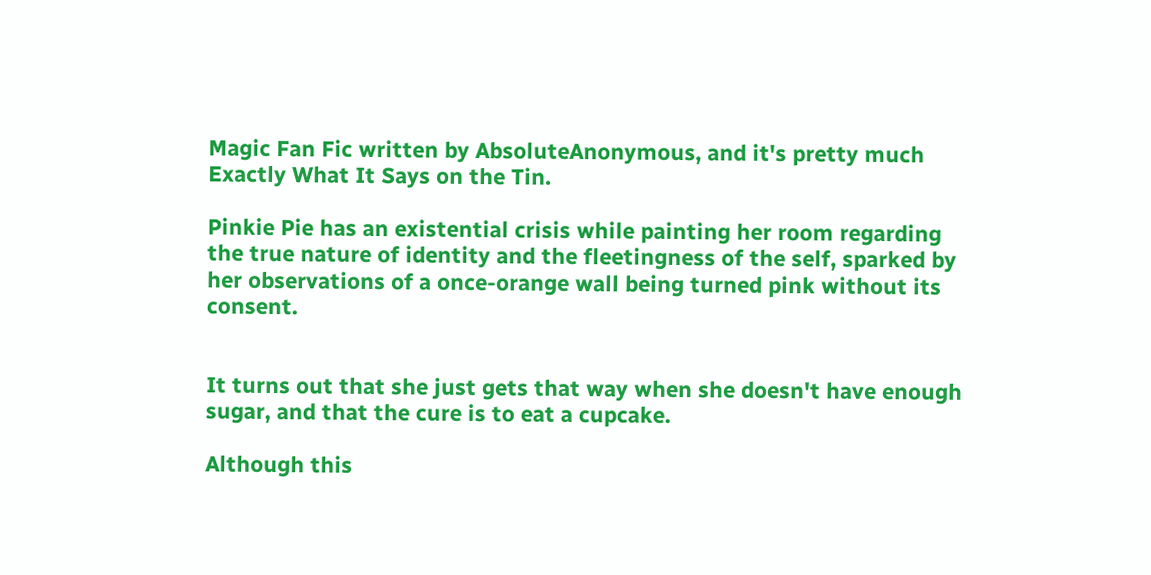Magic Fan Fic written by AbsoluteAnonymous, and it's pretty much Exactly What It Says on the Tin.

Pinkie Pie has an existential crisis while painting her room regarding the true nature of identity and the fleetingness of the self, sparked by her observations of a once-orange wall being turned pink without its consent.


It turns out that she just gets that way when she doesn't have enough sugar, and that the cure is to eat a cupcake.

Although this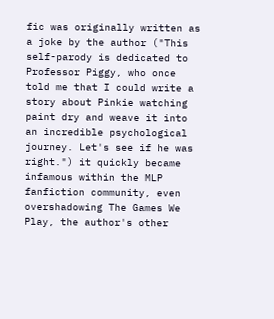fic was originally written as a joke by the author ("This self-parody is dedicated to Professor Piggy, who once told me that I could write a story about Pinkie watching paint dry and weave it into an incredible psychological journey. Let's see if he was right.") it quickly became infamous within the MLP fanfiction community, even overshadowing The Games We Play, the author's other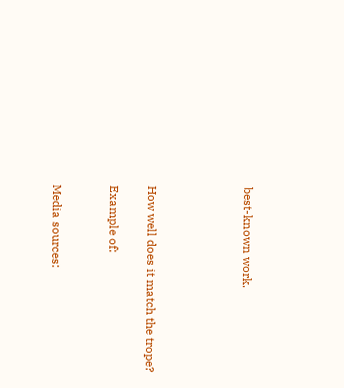best-known work.




How well does it match the trope?

Example of:


Media sources: